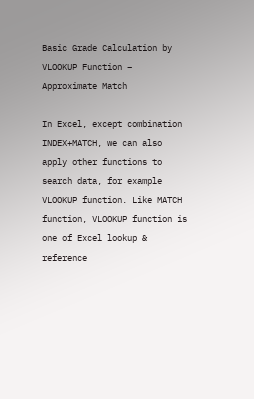Basic Grade Calculation by VLOOKUP Function – Approximate Match

In Excel, except combination INDEX+MATCH, we can also apply other functions to search data, for example VLOOKUP function. Like MATCH function, VLOOKUP function is one of Excel lookup & reference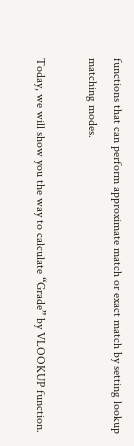functions that can perform approximate match or exact match by setting lookup matching modes.

Today, we will show you the way to calculate “Grade” by VLOOKUP function.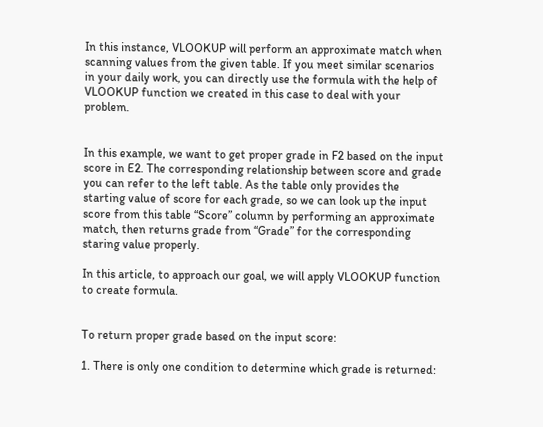In this instance, VLOOKUP will perform an approximate match when scanning values from the given table. If you meet similar scenarios in your daily work, you can directly use the formula with the help of VLOOKUP function we created in this case to deal with your problem.


In this example, we want to get proper grade in F2 based on the input score in E2. The corresponding relationship between score and grade you can refer to the left table. As the table only provides the starting value of score for each grade, so we can look up the input score from this table “Score” column by performing an approximate match, then returns grade from “Grade” for the corresponding staring value properly.

In this article, to approach our goal, we will apply VLOOKUP function to create formula.


To return proper grade based on the input score:

1. There is only one condition to determine which grade is returned: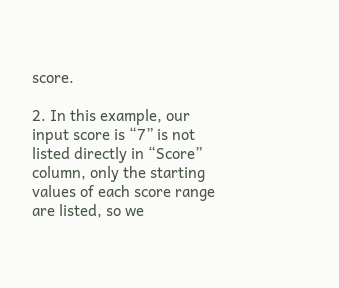score.

2. In this example, our input score is “7” is not listed directly in “Score” column, only the starting values of each score range are listed, so we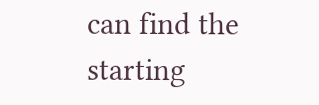can find the starting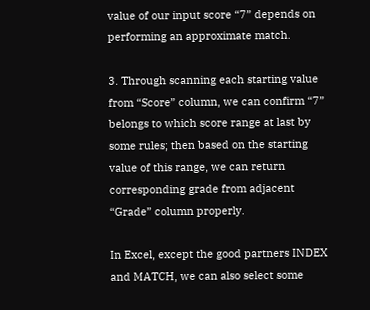value of our input score “7” depends on performing an approximate match.

3. Through scanning each starting value from “Score” column, we can confirm “7” belongs to which score range at last by some rules; then based on the starting value of this range, we can return corresponding grade from adjacent “Grade” column properly.

In Excel, except the good partners INDEX and MATCH, we can also select some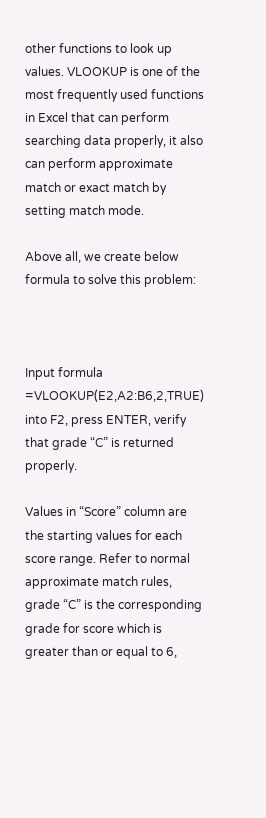other functions to look up values. VLOOKUP is one of the most frequently used functions in Excel that can perform searching data properly, it also can perform approximate match or exact match by setting match mode.

Above all, we create below formula to solve this problem:



Input formula =VLOOKUP(E2,A2:B6,2,TRUE) into F2, press ENTER, verify that grade “C” is returned properly.

Values in “Score” column are the starting values for each score range. Refer to normal approximate match rules, grade “C” is the corresponding grade for score which is greater than or equal to 6,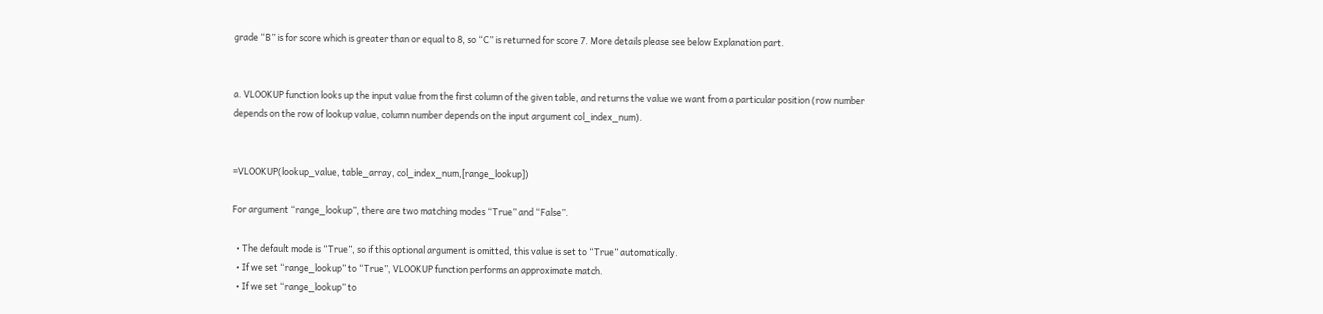grade “B” is for score which is greater than or equal to 8, so “C” is returned for score 7. More details please see below Explanation part.


a. VLOOKUP function looks up the input value from the first column of the given table, and returns the value we want from a particular position (row number depends on the row of lookup value, column number depends on the input argument col_index_num).


=VLOOKUP(lookup_value, table_array, col_index_num,[range_lookup])

For argument “range_lookup”, there are two matching modes “True” and “False”.

  • The default mode is “True”, so if this optional argument is omitted, this value is set to “True” automatically.
  • If we set “range_lookup” to “True”, VLOOKUP function performs an approximate match.
  • If we set “range_lookup” to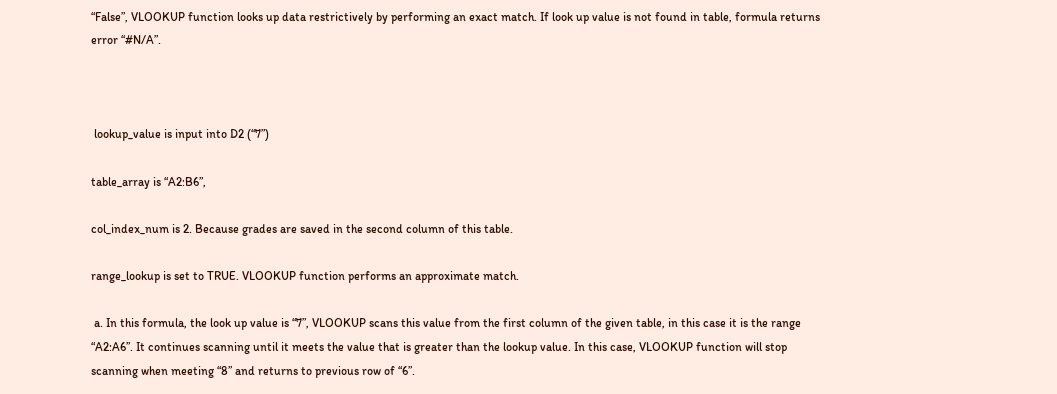“False”, VLOOKUP function looks up data restrictively by performing an exact match. If look up value is not found in table, formula returns error “#N/A”.



 lookup_value is input into D2 (“7”)

table_array is “A2:B6”,

col_index_num is 2. Because grades are saved in the second column of this table.

range_lookup is set to TRUE. VLOOKUP function performs an approximate match.

 a. In this formula, the look up value is “7”, VLOOKUP scans this value from the first column of the given table, in this case it is the range “A2:A6”. It continues scanning until it meets the value that is greater than the lookup value. In this case, VLOOKUP function will stop scanning when meeting “8” and returns to previous row of “6”.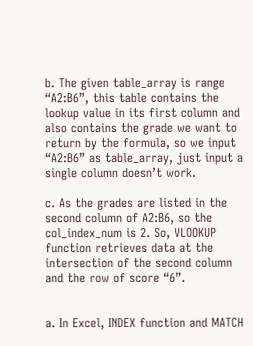b. The given table_array is range “A2:B6”, this table contains the lookup value in its first column and also contains the grade we want to return by the formula, so we input “A2:B6” as table_array, just input a single column doesn’t work.

c. As the grades are listed in the second column of A2:B6, so the col_index_num is 2. So, VLOOKUP function retrieves data at the intersection of the second column and the row of score “6”.


a. In Excel, INDEX function and MATCH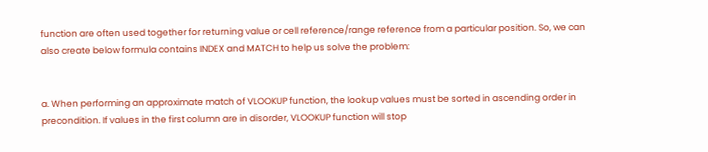function are often used together for returning value or cell reference/range reference from a particular position. So, we can also create below formula contains INDEX and MATCH to help us solve the problem:


a. When performing an approximate match of VLOOKUP function, the lookup values must be sorted in ascending order in precondition. If values in the first column are in disorder, VLOOKUP function will stop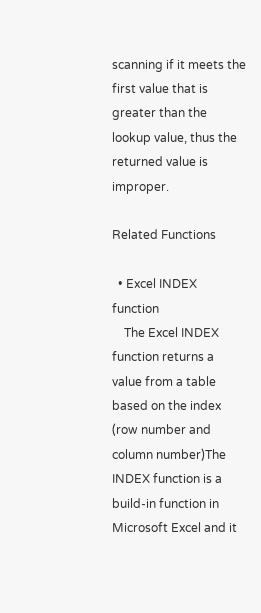scanning if it meets the first value that is greater than the lookup value, thus the returned value is improper.

Related Functions

  • Excel INDEX function
    The Excel INDEX function returns a value from a table based on the index (row number and column number)The INDEX function is a build-in function in Microsoft Excel and it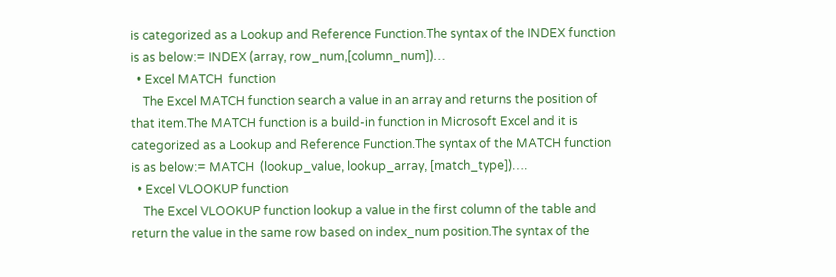is categorized as a Lookup and Reference Function.The syntax of the INDEX function is as below:= INDEX (array, row_num,[column_num])…
  • Excel MATCH  function
    The Excel MATCH function search a value in an array and returns the position of that item.The MATCH function is a build-in function in Microsoft Excel and it is categorized as a Lookup and Reference Function.The syntax of the MATCH function is as below:= MATCH  (lookup_value, lookup_array, [match_type])….
  • Excel VLOOKUP function
    The Excel VLOOKUP function lookup a value in the first column of the table and return the value in the same row based on index_num position.The syntax of the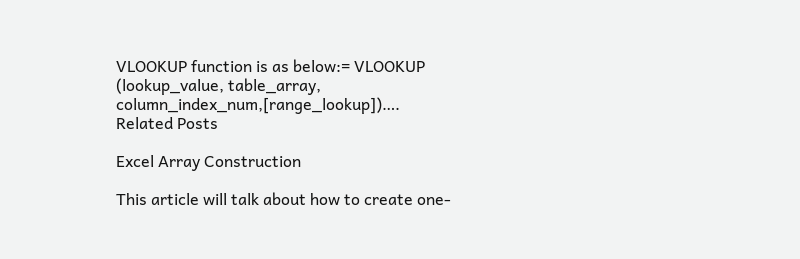VLOOKUP function is as below:= VLOOKUP (lookup_value, table_array, column_index_num,[range_lookup])….
Related Posts

Excel Array Construction

This article will talk about how to create one-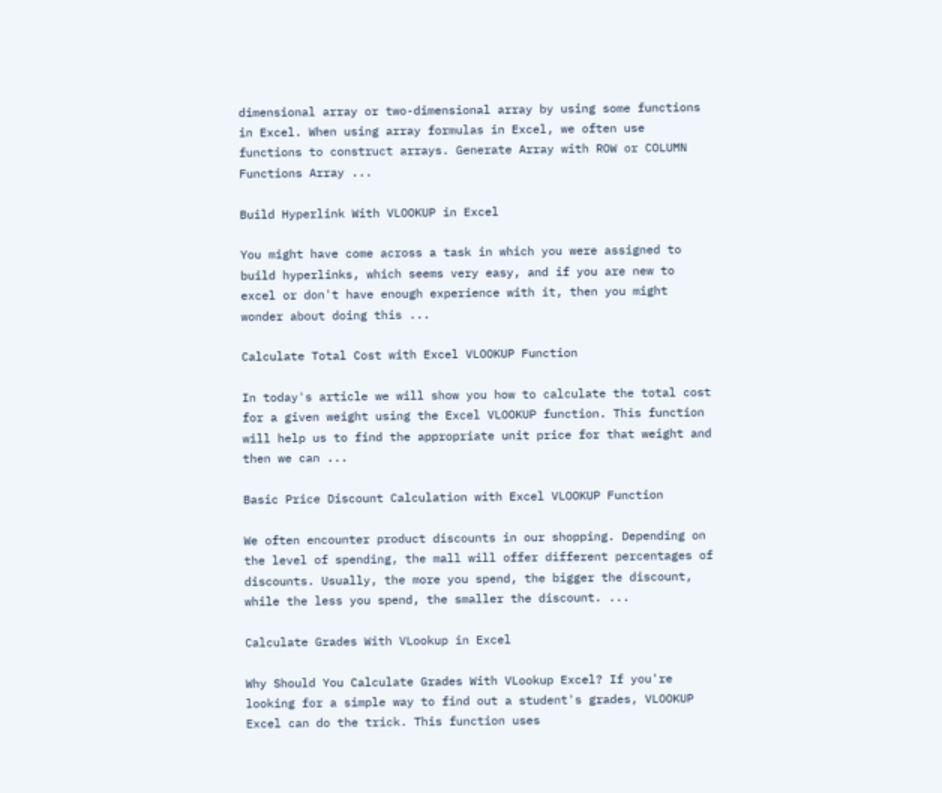dimensional array or two-dimensional array by using some functions in Excel. When using array formulas in Excel, we often use functions to construct arrays. Generate Array with ROW or COLUMN Functions Array ...

Build Hyperlink With VLOOKUP in Excel

You might have come across a task in which you were assigned to build hyperlinks, which seems very easy, and if you are new to excel or don't have enough experience with it, then you might wonder about doing this ...

Calculate Total Cost with Excel VLOOKUP Function

In today's article we will show you how to calculate the total cost for a given weight using the Excel VLOOKUP function. This function will help us to find the appropriate unit price for that weight and then we can ...

Basic Price Discount Calculation with Excel VLOOKUP Function

We often encounter product discounts in our shopping. Depending on the level of spending, the mall will offer different percentages of discounts. Usually, the more you spend, the bigger the discount, while the less you spend, the smaller the discount. ...

Calculate Grades With VLookup in Excel

Why Should You Calculate Grades With VLookup Excel? If you're looking for a simple way to find out a student's grades, VLOOKUP Excel can do the trick. This function uses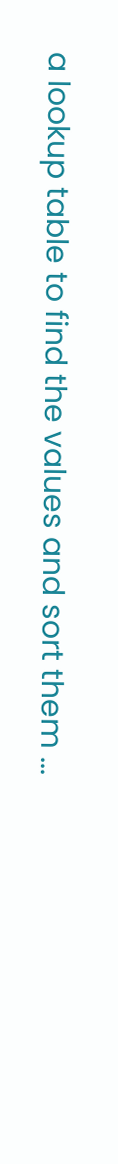a lookup table to find the values and sort them ...